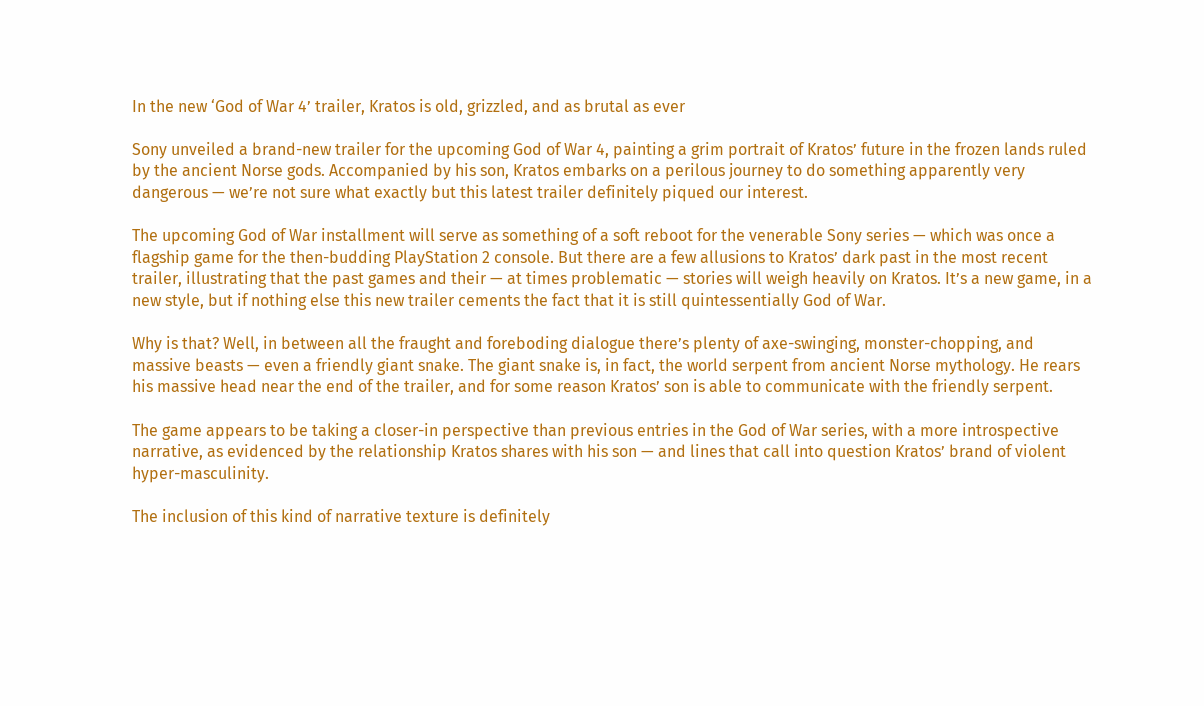In the new ‘God of War 4’ trailer, Kratos is old, grizzled, and as brutal as ever

Sony unveiled a brand-new trailer for the upcoming God of War 4, painting a grim portrait of Kratos’ future in the frozen lands ruled by the ancient Norse gods. Accompanied by his son, Kratos embarks on a perilous journey to do something apparently very dangerous — we’re not sure what exactly but this latest trailer definitely piqued our interest.

The upcoming God of War installment will serve as something of a soft reboot for the venerable Sony series — which was once a flagship game for the then-budding PlayStation 2 console. But there are a few allusions to Kratos’ dark past in the most recent trailer, illustrating that the past games and their — at times problematic — stories will weigh heavily on Kratos. It’s a new game, in a new style, but if nothing else this new trailer cements the fact that it is still quintessentially God of War.

Why is that? Well, in between all the fraught and foreboding dialogue there’s plenty of axe-swinging, monster-chopping, and massive beasts — even a friendly giant snake. The giant snake is, in fact, the world serpent from ancient Norse mythology. He rears his massive head near the end of the trailer, and for some reason Kratos’ son is able to communicate with the friendly serpent.

The game appears to be taking a closer-in perspective than previous entries in the God of War series, with a more introspective narrative, as evidenced by the relationship Kratos shares with his son — and lines that call into question Kratos’ brand of violent hyper-masculinity.

The inclusion of this kind of narrative texture is definitely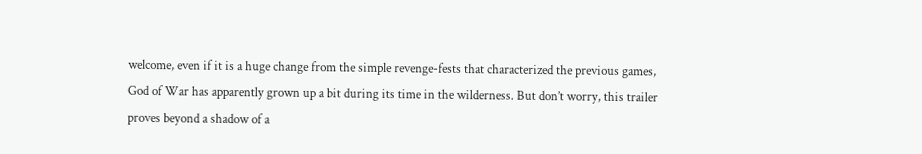welcome, even if it is a huge change from the simple revenge-fests that characterized the previous games, God of War has apparently grown up a bit during its time in the wilderness. But don’t worry, this trailer proves beyond a shadow of a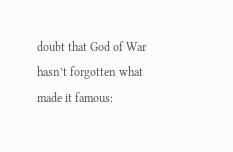doubt that God of War hasn’t forgotten what made it famous: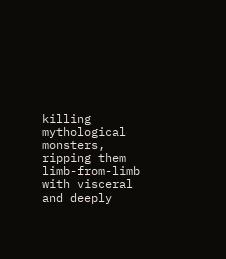killing mythological monsters, ripping them limb-from-limb with visceral and deeply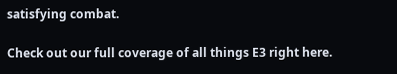satisfying combat.

Check out our full coverage of all things E3 right here.